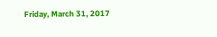Friday, March 31, 2017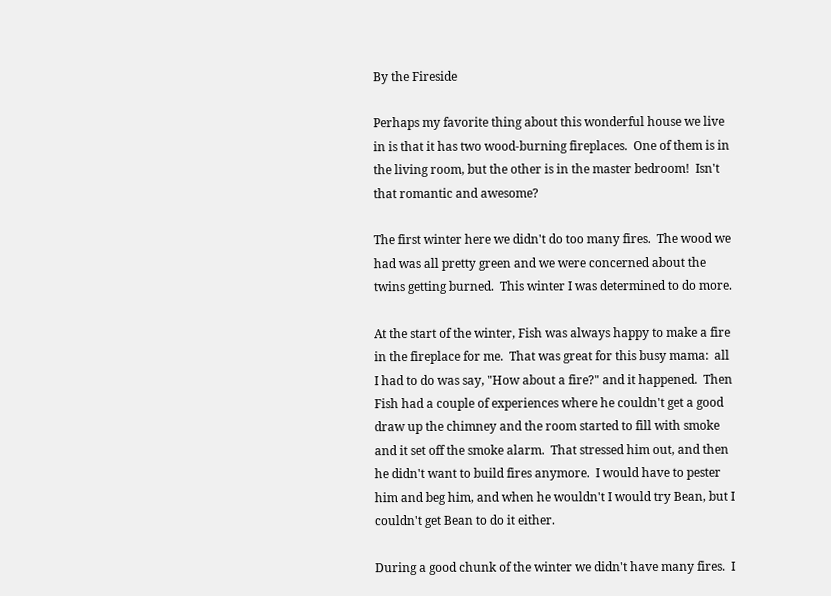By the Fireside

Perhaps my favorite thing about this wonderful house we live in is that it has two wood-burning fireplaces.  One of them is in the living room, but the other is in the master bedroom!  Isn't that romantic and awesome?

The first winter here we didn't do too many fires.  The wood we had was all pretty green and we were concerned about the twins getting burned.  This winter I was determined to do more.

At the start of the winter, Fish was always happy to make a fire in the fireplace for me.  That was great for this busy mama:  all I had to do was say, "How about a fire?" and it happened.  Then Fish had a couple of experiences where he couldn't get a good draw up the chimney and the room started to fill with smoke and it set off the smoke alarm.  That stressed him out, and then he didn't want to build fires anymore.  I would have to pester him and beg him, and when he wouldn't I would try Bean, but I couldn't get Bean to do it either.

During a good chunk of the winter we didn't have many fires.  I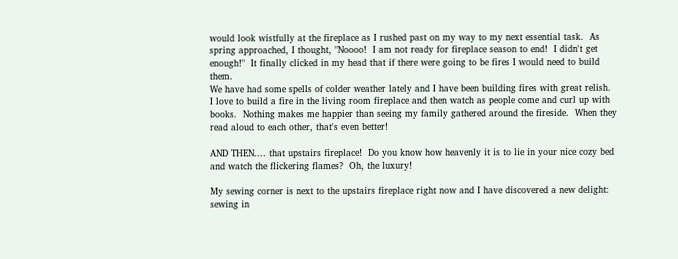would look wistfully at the fireplace as I rushed past on my way to my next essential task.  As spring approached, I thought, "Noooo!  I am not ready for fireplace season to end!  I didn't get enough!"  It finally clicked in my head that if there were going to be fires I would need to build them.
We have had some spells of colder weather lately and I have been building fires with great relish.  I love to build a fire in the living room fireplace and then watch as people come and curl up with books.  Nothing makes me happier than seeing my family gathered around the fireside.  When they read aloud to each other, that's even better!

AND THEN.... that upstairs fireplace!  Do you know how heavenly it is to lie in your nice cozy bed and watch the flickering flames?  Oh, the luxury!

My sewing corner is next to the upstairs fireplace right now and I have discovered a new delight: sewing in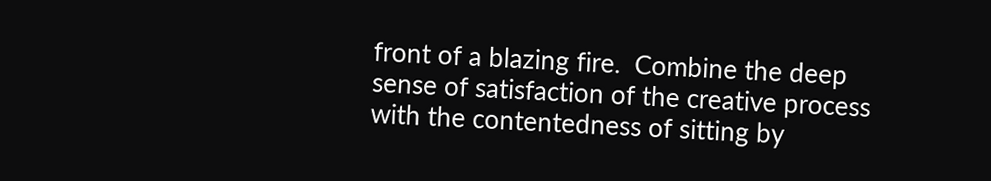front of a blazing fire.  Combine the deep sense of satisfaction of the creative process with the contentedness of sitting by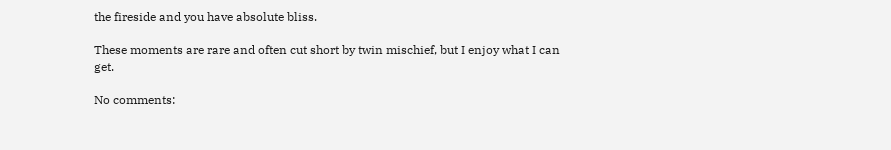the fireside and you have absolute bliss.

These moments are rare and often cut short by twin mischief, but I enjoy what I can get.

No comments: